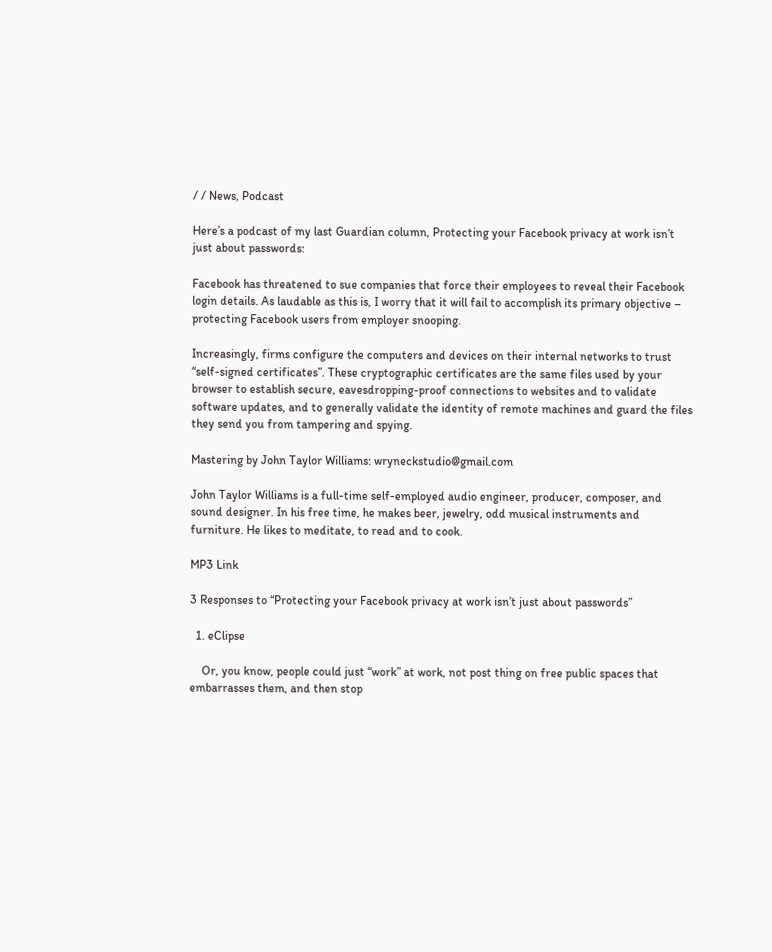/ / News, Podcast

Here’s a podcast of my last Guardian column, Protecting your Facebook privacy at work isn’t just about passwords:

Facebook has threatened to sue companies that force their employees to reveal their Facebook login details. As laudable as this is, I worry that it will fail to accomplish its primary objective – protecting Facebook users from employer snooping.

Increasingly, firms configure the computers and devices on their internal networks to trust “self-signed certificates”. These cryptographic certificates are the same files used by your browser to establish secure, eavesdropping-proof connections to websites and to validate software updates, and to generally validate the identity of remote machines and guard the files they send you from tampering and spying.

Mastering by John Taylor Williams: wryneckstudio@gmail.com

John Taylor Williams is a full-time self-employed audio engineer, producer, composer, and sound designer. In his free time, he makes beer, jewelry, odd musical instruments and furniture. He likes to meditate, to read and to cook.

MP3 Link

3 Responses to “Protecting your Facebook privacy at work isn’t just about passwords”

  1. eClipse

    Or, you know, people could just “work” at work, not post thing on free public spaces that embarrasses them, and then stop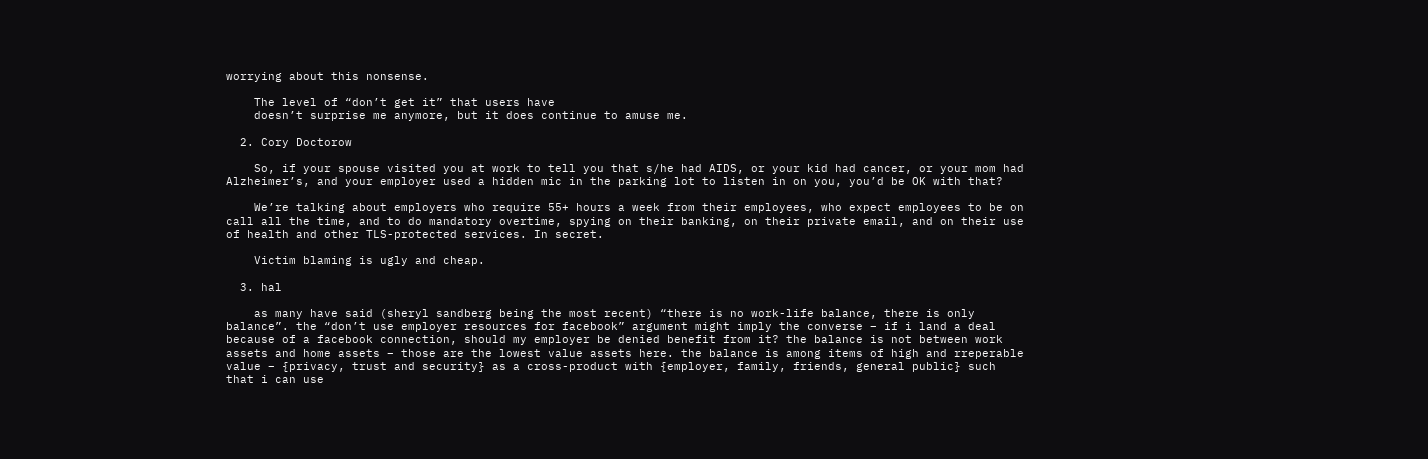worrying about this nonsense.

    The level of “don’t get it” that users have
    doesn’t surprise me anymore, but it does continue to amuse me.

  2. Cory Doctorow

    So, if your spouse visited you at work to tell you that s/he had AIDS, or your kid had cancer, or your mom had Alzheimer’s, and your employer used a hidden mic in the parking lot to listen in on you, you’d be OK with that?

    We’re talking about employers who require 55+ hours a week from their employees, who expect employees to be on call all the time, and to do mandatory overtime, spying on their banking, on their private email, and on their use of health and other TLS-protected services. In secret.

    Victim blaming is ugly and cheap.

  3. hal

    as many have said (sheryl sandberg being the most recent) “there is no work-life balance, there is only balance”. the “don’t use employer resources for facebook” argument might imply the converse – if i land a deal because of a facebook connection, should my employer be denied benefit from it? the balance is not between work assets and home assets – those are the lowest value assets here. the balance is among items of high and rreperable value – {privacy, trust and security} as a cross-product with {employer, family, friends, general public} such that i can use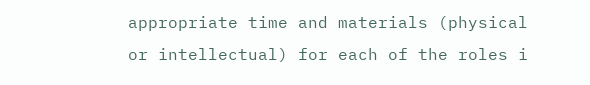appropriate time and materials (physical or intellectual) for each of the roles i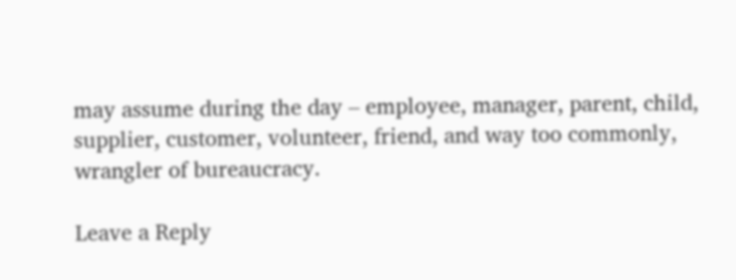may assume during the day – employee, manager, parent, child, supplier, customer, volunteer, friend, and way too commonly, wrangler of bureaucracy.

Leave a Reply